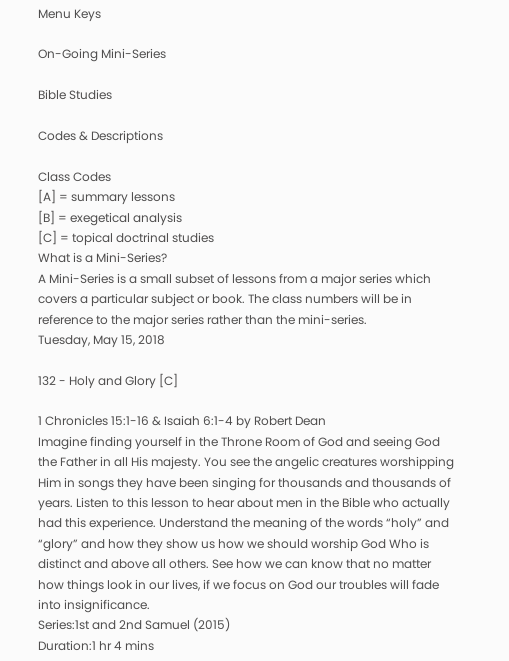Menu Keys

On-Going Mini-Series

Bible Studies

Codes & Descriptions

Class Codes
[A] = summary lessons
[B] = exegetical analysis
[C] = topical doctrinal studies
What is a Mini-Series?
A Mini-Series is a small subset of lessons from a major series which covers a particular subject or book. The class numbers will be in reference to the major series rather than the mini-series.
Tuesday, May 15, 2018

132 - Holy and Glory [C]

1 Chronicles 15:1-16 & Isaiah 6:1-4 by Robert Dean
Imagine finding yourself in the Throne Room of God and seeing God the Father in all His majesty. You see the angelic creatures worshipping Him in songs they have been singing for thousands and thousands of years. Listen to this lesson to hear about men in the Bible who actually had this experience. Understand the meaning of the words “holy” and “glory” and how they show us how we should worship God Who is distinct and above all others. See how we can know that no matter how things look in our lives, if we focus on God our troubles will fade into insignificance.
Series:1st and 2nd Samuel (2015)
Duration:1 hr 4 mins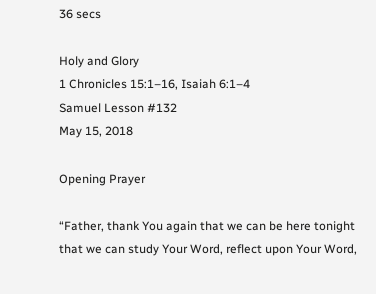36 secs

Holy and Glory
1 Chronicles 15:1–16, Isaiah 6:1–4
Samuel Lesson #132
May 15, 2018

Opening Prayer

“Father, thank You again that we can be here tonight that we can study Your Word, reflect upon Your Word,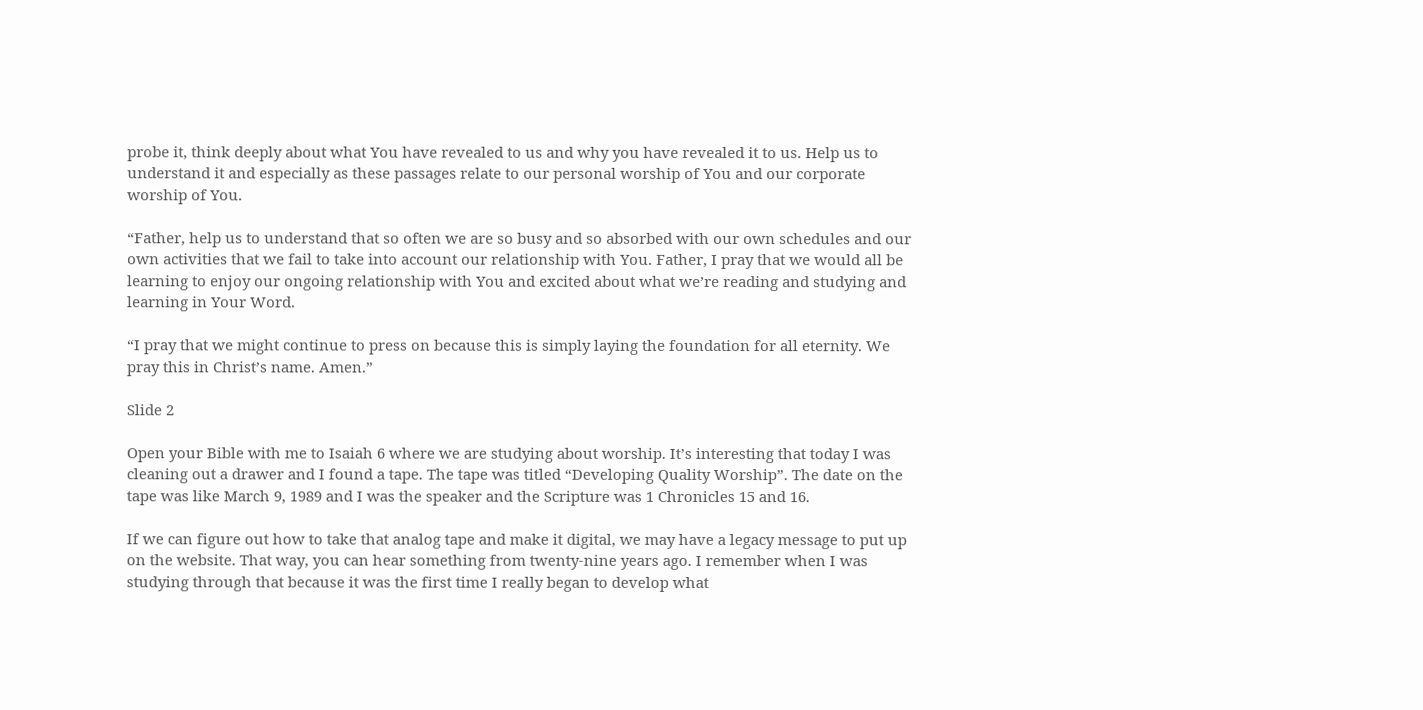probe it, think deeply about what You have revealed to us and why you have revealed it to us. Help us to understand it and especially as these passages relate to our personal worship of You and our corporate worship of You.

“Father, help us to understand that so often we are so busy and so absorbed with our own schedules and our own activities that we fail to take into account our relationship with You. Father, I pray that we would all be learning to enjoy our ongoing relationship with You and excited about what we’re reading and studying and learning in Your Word.

“I pray that we might continue to press on because this is simply laying the foundation for all eternity. We pray this in Christ’s name. Amen.”

Slide 2

Open your Bible with me to Isaiah 6 where we are studying about worship. It’s interesting that today I was cleaning out a drawer and I found a tape. The tape was titled “Developing Quality Worship”. The date on the tape was like March 9, 1989 and I was the speaker and the Scripture was 1 Chronicles 15 and 16.

If we can figure out how to take that analog tape and make it digital, we may have a legacy message to put up on the website. That way, you can hear something from twenty-nine years ago. I remember when I was studying through that because it was the first time I really began to develop what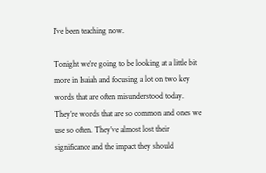I’ve been teaching now.

Tonight we’re going to be looking at a little bit more in Isaiah and focusing a lot on two key words that are often misunderstood today. They’re words that are so common and ones we use so often. They’ve almost lost their significance and the impact they should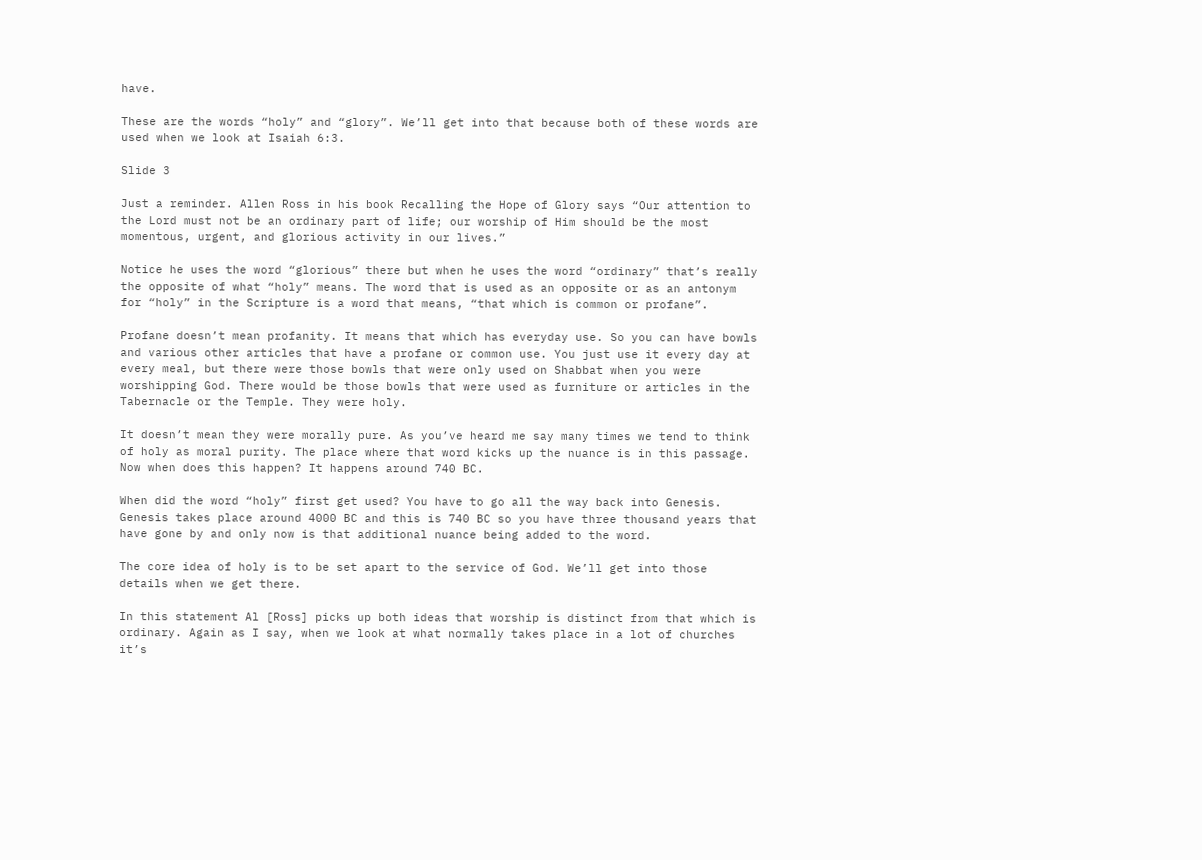have.

These are the words “holy” and “glory”. We’ll get into that because both of these words are used when we look at Isaiah 6:3.

Slide 3

Just a reminder. Allen Ross in his book Recalling the Hope of Glory says “Our attention to the Lord must not be an ordinary part of life; our worship of Him should be the most momentous, urgent, and glorious activity in our lives.”

Notice he uses the word “glorious” there but when he uses the word “ordinary” that’s really the opposite of what “holy” means. The word that is used as an opposite or as an antonym for “holy” in the Scripture is a word that means, “that which is common or profane”.

Profane doesn’t mean profanity. It means that which has everyday use. So you can have bowls and various other articles that have a profane or common use. You just use it every day at every meal, but there were those bowls that were only used on Shabbat when you were worshipping God. There would be those bowls that were used as furniture or articles in the Tabernacle or the Temple. They were holy.

It doesn’t mean they were morally pure. As you’ve heard me say many times we tend to think of holy as moral purity. The place where that word kicks up the nuance is in this passage. Now when does this happen? It happens around 740 BC.

When did the word “holy” first get used? You have to go all the way back into Genesis. Genesis takes place around 4000 BC and this is 740 BC so you have three thousand years that have gone by and only now is that additional nuance being added to the word.

The core idea of holy is to be set apart to the service of God. We’ll get into those details when we get there.

In this statement Al [Ross] picks up both ideas that worship is distinct from that which is ordinary. Again as I say, when we look at what normally takes place in a lot of churches it’s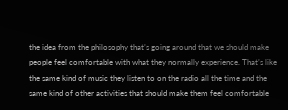the idea from the philosophy that’s going around that we should make people feel comfortable with what they normally experience. That’s like the same kind of music they listen to on the radio all the time and the same kind of other activities that should make them feel comfortable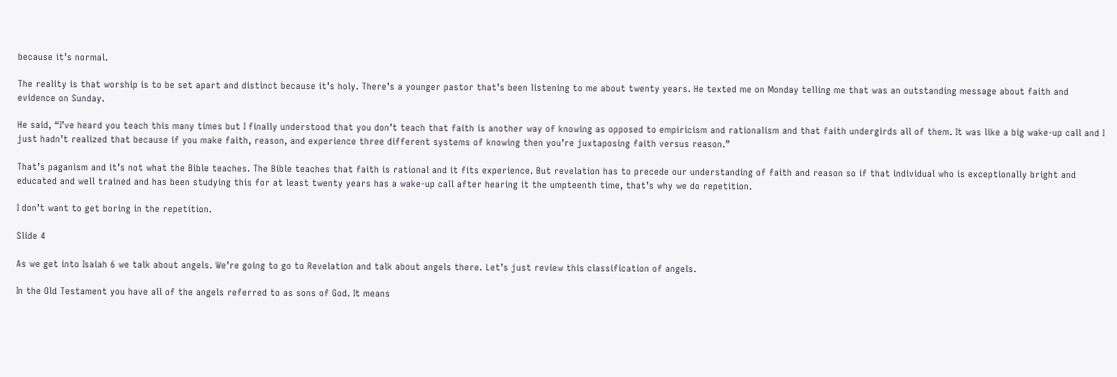because it’s normal.

The reality is that worship is to be set apart and distinct because it’s holy. There’s a younger pastor that’s been listening to me about twenty years. He texted me on Monday telling me that was an outstanding message about faith and evidence on Sunday.

He said, “I’ve heard you teach this many times but I finally understood that you don’t teach that faith is another way of knowing as opposed to empiricism and rationalism and that faith undergirds all of them. It was like a big wake-up call and I just hadn’t realized that because if you make faith, reason, and experience three different systems of knowing then you’re juxtaposing faith versus reason.”

That’s paganism and it’s not what the Bible teaches. The Bible teaches that faith is rational and it fits experience. But revelation has to precede our understanding of faith and reason so if that individual who is exceptionally bright and educated and well trained and has been studying this for at least twenty years has a wake-up call after hearing it the umpteenth time, that’s why we do repetition.

I don’t want to get boring in the repetition.

Slide 4

As we get into Isaiah 6 we talk about angels. We’re going to go to Revelation and talk about angels there. Let’s just review this classification of angels.

In the Old Testament you have all of the angels referred to as sons of God. It means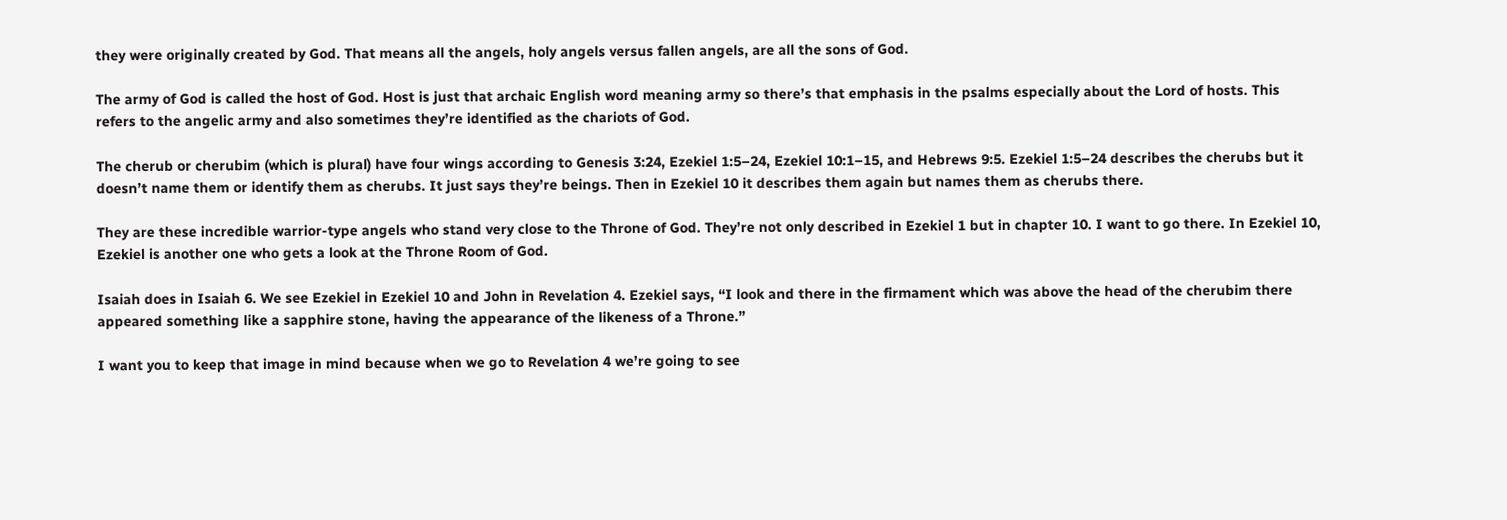they were originally created by God. That means all the angels, holy angels versus fallen angels, are all the sons of God.

The army of God is called the host of God. Host is just that archaic English word meaning army so there’s that emphasis in the psalms especially about the Lord of hosts. This refers to the angelic army and also sometimes they’re identified as the chariots of God.

The cherub or cherubim (which is plural) have four wings according to Genesis 3:24, Ezekiel 1:5–24, Ezekiel 10:1–15, and Hebrews 9:5. Ezekiel 1:5–24 describes the cherubs but it doesn’t name them or identify them as cherubs. It just says they’re beings. Then in Ezekiel 10 it describes them again but names them as cherubs there.

They are these incredible warrior-type angels who stand very close to the Throne of God. They’re not only described in Ezekiel 1 but in chapter 10. I want to go there. In Ezekiel 10, Ezekiel is another one who gets a look at the Throne Room of God.

Isaiah does in Isaiah 6. We see Ezekiel in Ezekiel 10 and John in Revelation 4. Ezekiel says, “I look and there in the firmament which was above the head of the cherubim there appeared something like a sapphire stone, having the appearance of the likeness of a Throne.”

I want you to keep that image in mind because when we go to Revelation 4 we’re going to see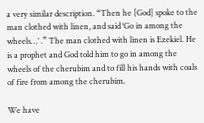a very similar description. “Then he [God] spoke to the man clothed with linen, and said ‘Go in among the wheels…’ .” The man clothed with linen is Ezekiel. He is a prophet and God told him to go in among the wheels of the cherubim and to fill his hands with coals of fire from among the cherubim.

We have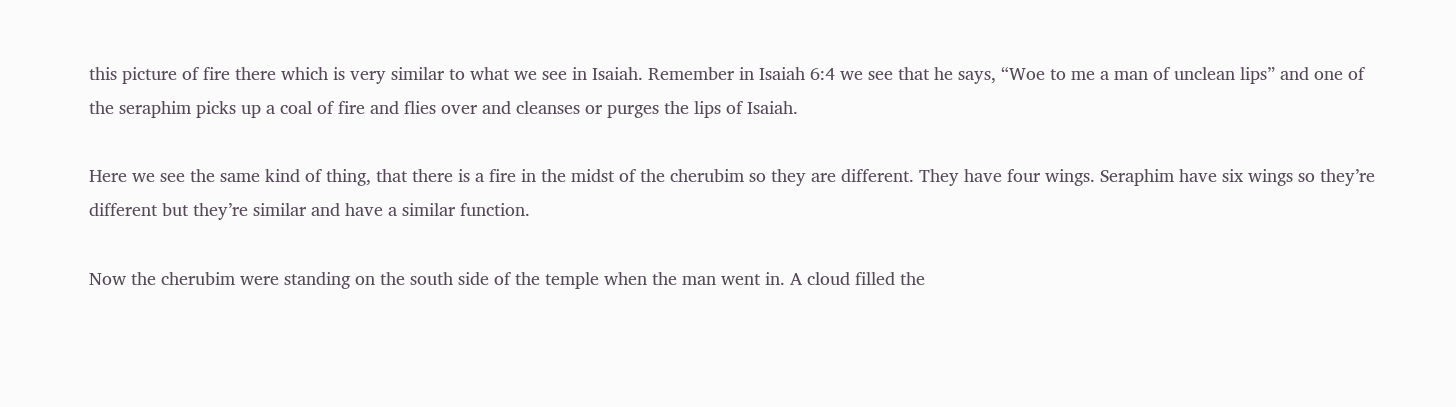this picture of fire there which is very similar to what we see in Isaiah. Remember in Isaiah 6:4 we see that he says, “Woe to me a man of unclean lips” and one of the seraphim picks up a coal of fire and flies over and cleanses or purges the lips of Isaiah.

Here we see the same kind of thing, that there is a fire in the midst of the cherubim so they are different. They have four wings. Seraphim have six wings so they’re different but they’re similar and have a similar function.

Now the cherubim were standing on the south side of the temple when the man went in. A cloud filled the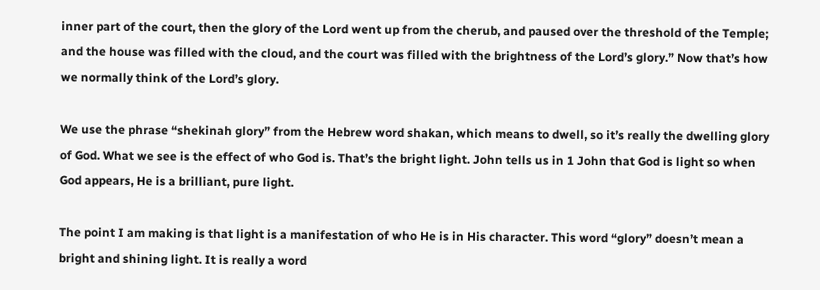inner part of the court, then the glory of the Lord went up from the cherub, and paused over the threshold of the Temple; and the house was filled with the cloud, and the court was filled with the brightness of the Lord’s glory.” Now that’s how we normally think of the Lord’s glory.

We use the phrase “shekinah glory” from the Hebrew word shakan, which means to dwell, so it’s really the dwelling glory of God. What we see is the effect of who God is. That’s the bright light. John tells us in 1 John that God is light so when God appears, He is a brilliant, pure light.

The point I am making is that light is a manifestation of who He is in His character. This word “glory” doesn’t mean a bright and shining light. It is really a word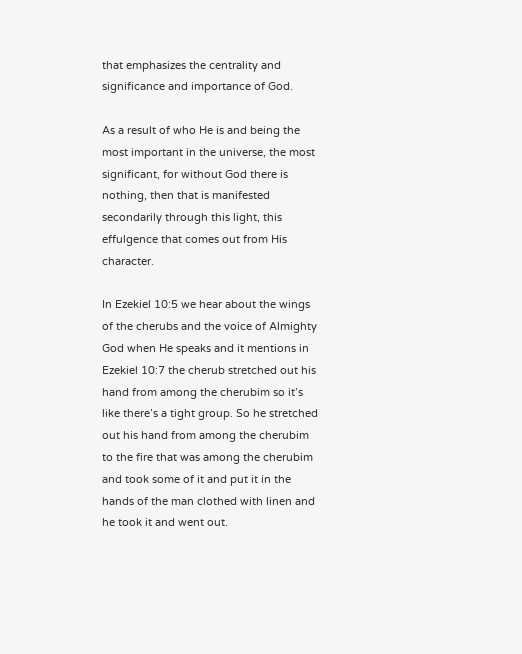that emphasizes the centrality and significance and importance of God.

As a result of who He is and being the most important in the universe, the most significant, for without God there is nothing, then that is manifested secondarily through this light, this effulgence that comes out from His character.

In Ezekiel 10:5 we hear about the wings of the cherubs and the voice of Almighty God when He speaks and it mentions in Ezekiel 10:7 the cherub stretched out his hand from among the cherubim so it’s like there’s a tight group. So he stretched out his hand from among the cherubim to the fire that was among the cherubim and took some of it and put it in the hands of the man clothed with linen and he took it and went out.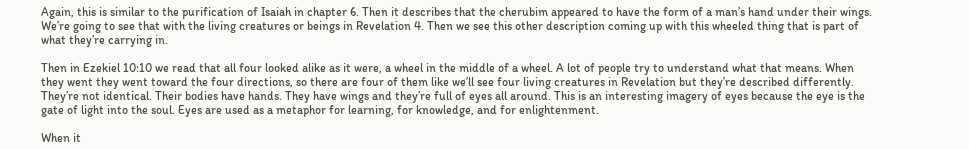Again, this is similar to the purification of Isaiah in chapter 6. Then it describes that the cherubim appeared to have the form of a man’s hand under their wings. We’re going to see that with the living creatures or beings in Revelation 4. Then we see this other description coming up with this wheeled thing that is part of what they’re carrying in.

Then in Ezekiel 10:10 we read that all four looked alike as it were, a wheel in the middle of a wheel. A lot of people try to understand what that means. When they went they went toward the four directions, so there are four of them like we’ll see four living creatures in Revelation but they’re described differently. They’re not identical. Their bodies have hands. They have wings and they’re full of eyes all around. This is an interesting imagery of eyes because the eye is the gate of light into the soul. Eyes are used as a metaphor for learning, for knowledge, and for enlightenment.

When it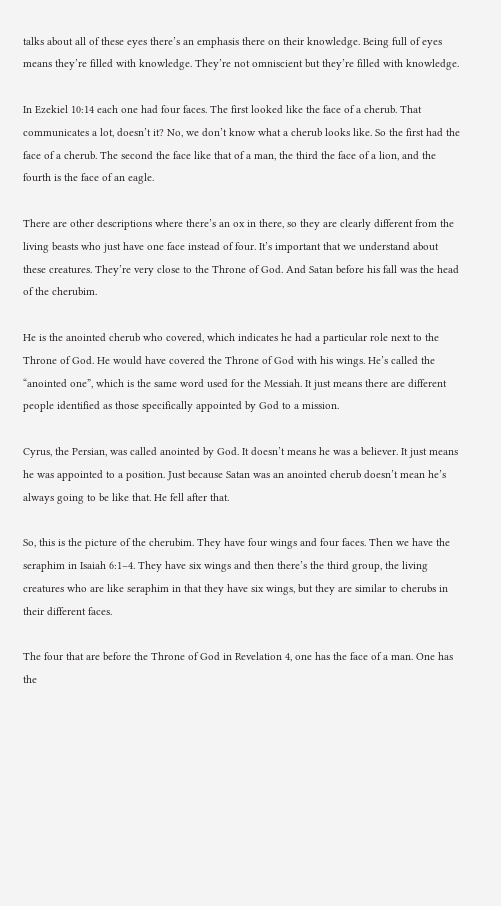talks about all of these eyes there’s an emphasis there on their knowledge. Being full of eyes means they’re filled with knowledge. They’re not omniscient but they’re filled with knowledge.

In Ezekiel 10:14 each one had four faces. The first looked like the face of a cherub. That communicates a lot, doesn’t it? No, we don’t know what a cherub looks like. So the first had the face of a cherub. The second the face like that of a man, the third the face of a lion, and the fourth is the face of an eagle.

There are other descriptions where there’s an ox in there, so they are clearly different from the living beasts who just have one face instead of four. It’s important that we understand about these creatures. They’re very close to the Throne of God. And Satan before his fall was the head of the cherubim.

He is the anointed cherub who covered, which indicates he had a particular role next to the Throne of God. He would have covered the Throne of God with his wings. He’s called the “anointed one”, which is the same word used for the Messiah. It just means there are different people identified as those specifically appointed by God to a mission.

Cyrus, the Persian, was called anointed by God. It doesn’t means he was a believer. It just means he was appointed to a position. Just because Satan was an anointed cherub doesn’t mean he’s always going to be like that. He fell after that.

So, this is the picture of the cherubim. They have four wings and four faces. Then we have the seraphim in Isaiah 6:1–4. They have six wings and then there’s the third group, the living creatures who are like seraphim in that they have six wings, but they are similar to cherubs in their different faces.

The four that are before the Throne of God in Revelation 4, one has the face of a man. One has the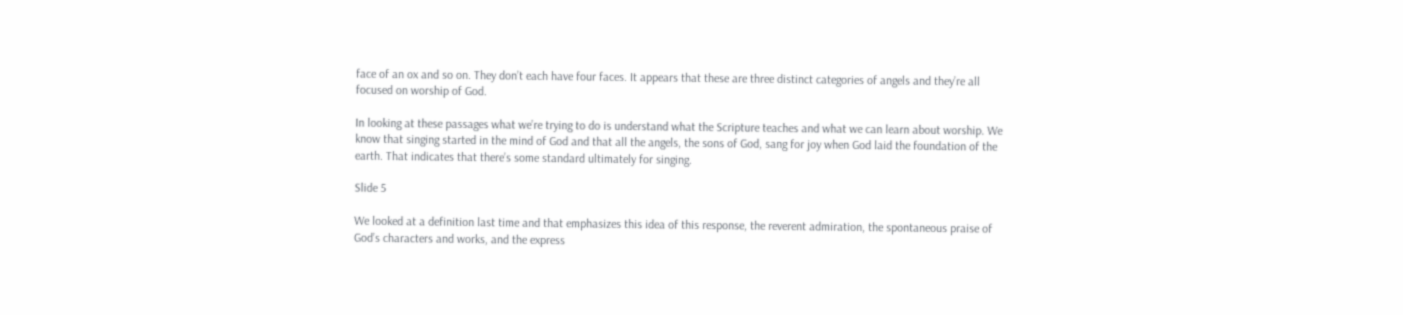face of an ox and so on. They don’t each have four faces. It appears that these are three distinct categories of angels and they’re all focused on worship of God.

In looking at these passages what we’re trying to do is understand what the Scripture teaches and what we can learn about worship. We know that singing started in the mind of God and that all the angels, the sons of God, sang for joy when God laid the foundation of the earth. That indicates that there’s some standard ultimately for singing.

Slide 5

We looked at a definition last time and that emphasizes this idea of this response, the reverent admiration, the spontaneous praise of God’s characters and works, and the express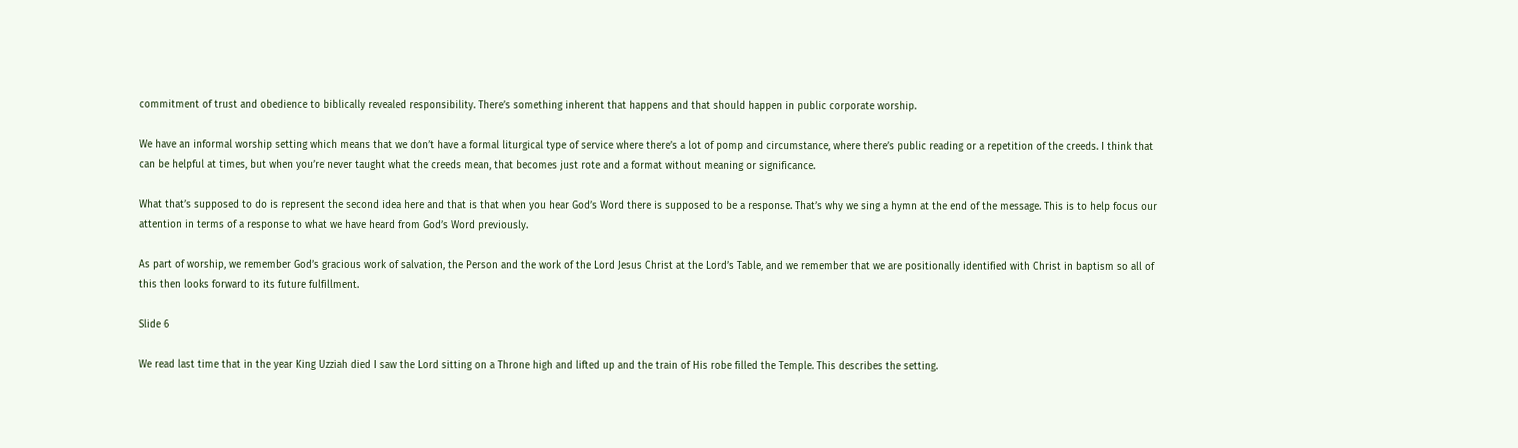commitment of trust and obedience to biblically revealed responsibility. There’s something inherent that happens and that should happen in public corporate worship.

We have an informal worship setting which means that we don’t have a formal liturgical type of service where there’s a lot of pomp and circumstance, where there’s public reading or a repetition of the creeds. I think that can be helpful at times, but when you’re never taught what the creeds mean, that becomes just rote and a format without meaning or significance.

What that’s supposed to do is represent the second idea here and that is that when you hear God’s Word there is supposed to be a response. That’s why we sing a hymn at the end of the message. This is to help focus our attention in terms of a response to what we have heard from God’s Word previously.

As part of worship, we remember God’s gracious work of salvation, the Person and the work of the Lord Jesus Christ at the Lord’s Table, and we remember that we are positionally identified with Christ in baptism so all of this then looks forward to its future fulfillment.

Slide 6

We read last time that in the year King Uzziah died I saw the Lord sitting on a Throne high and lifted up and the train of His robe filled the Temple. This describes the setting.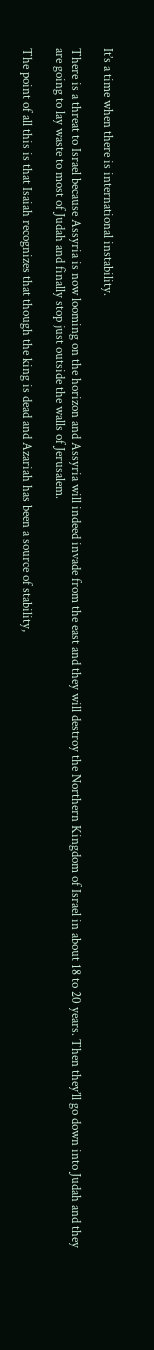It’s a time when there is international instability.

There is a threat to Israel because Assyria is now looming on the horizon and Assyria will indeed invade from the east and they will destroy the Northern Kingdom of Israel in about 18 to 20 years. Then they’ll go down into Judah and they are going to lay waste to most of Judah and finally stop just outside the walls of Jerusalem.

The point of all this is that Isaiah recognizes that though the king is dead and Azariah has been a source of stability,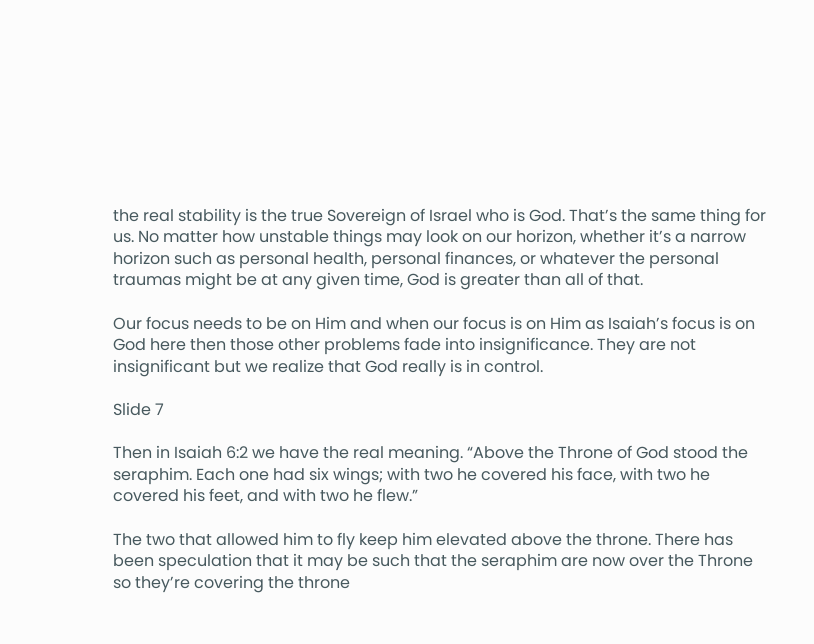the real stability is the true Sovereign of Israel who is God. That’s the same thing for us. No matter how unstable things may look on our horizon, whether it’s a narrow horizon such as personal health, personal finances, or whatever the personal traumas might be at any given time, God is greater than all of that.

Our focus needs to be on Him and when our focus is on Him as Isaiah’s focus is on God here then those other problems fade into insignificance. They are not insignificant but we realize that God really is in control.

Slide 7

Then in Isaiah 6:2 we have the real meaning. “Above the Throne of God stood the seraphim. Each one had six wings; with two he covered his face, with two he covered his feet, and with two he flew.”

The two that allowed him to fly keep him elevated above the throne. There has been speculation that it may be such that the seraphim are now over the Throne so they’re covering the throne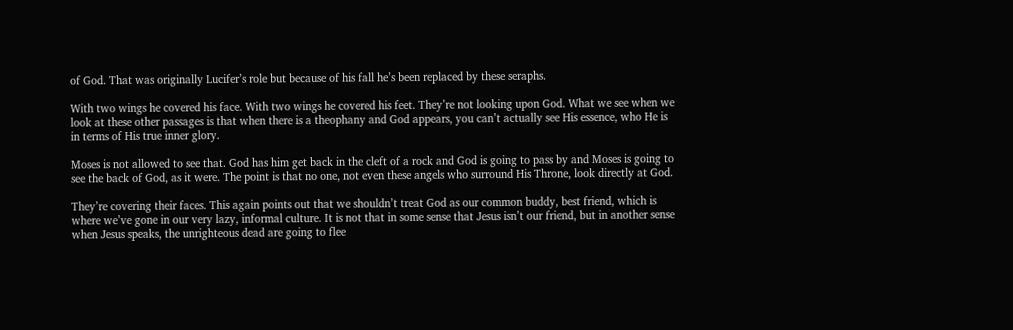of God. That was originally Lucifer’s role but because of his fall he’s been replaced by these seraphs.

With two wings he covered his face. With two wings he covered his feet. They’re not looking upon God. What we see when we look at these other passages is that when there is a theophany and God appears, you can’t actually see His essence, who He is in terms of His true inner glory.

Moses is not allowed to see that. God has him get back in the cleft of a rock and God is going to pass by and Moses is going to see the back of God, as it were. The point is that no one, not even these angels who surround His Throne, look directly at God.

They’re covering their faces. This again points out that we shouldn’t treat God as our common buddy, best friend, which is where we’ve gone in our very lazy, informal culture. It is not that in some sense that Jesus isn’t our friend, but in another sense when Jesus speaks, the unrighteous dead are going to flee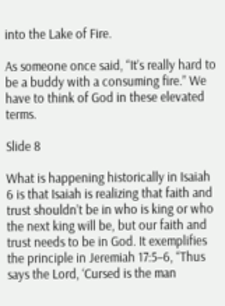into the Lake of Fire.

As someone once said, “It’s really hard to be a buddy with a consuming fire.” We have to think of God in these elevated terms.

Slide 8

What is happening historically in Isaiah 6 is that Isaiah is realizing that faith and trust shouldn’t be in who is king or who the next king will be, but our faith and trust needs to be in God. It exemplifies the principle in Jeremiah 17:5–6, “Thus says the Lord, ‘Cursed is the man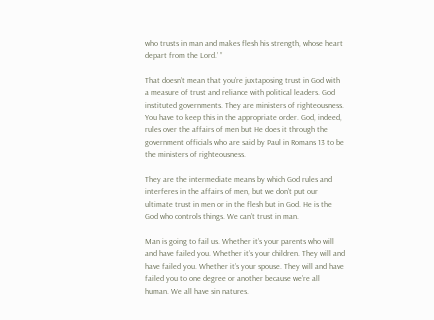who trusts in man and makes flesh his strength, whose heart depart from the Lord.’ ”

That doesn’t mean that you’re juxtaposing trust in God with a measure of trust and reliance with political leaders. God instituted governments. They are ministers of righteousness. You have to keep this in the appropriate order. God, indeed, rules over the affairs of men but He does it through the government officials who are said by Paul in Romans 13 to be the ministers of righteousness.

They are the intermediate means by which God rules and interferes in the affairs of men, but we don’t put our ultimate trust in men or in the flesh but in God. He is the God who controls things. We can’t trust in man.

Man is going to fail us. Whether it’s your parents who will and have failed you. Whether it’s your children. They will and have failed you. Whether it’s your spouse. They will and have failed you to one degree or another because we’re all human. We all have sin natures.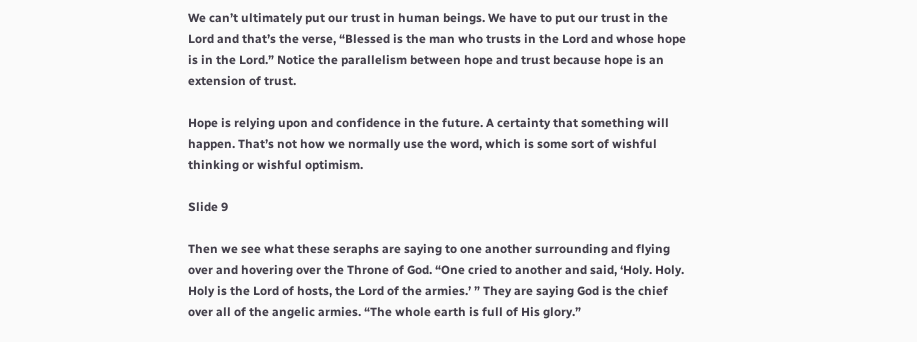We can’t ultimately put our trust in human beings. We have to put our trust in the Lord and that’s the verse, “Blessed is the man who trusts in the Lord and whose hope is in the Lord.” Notice the parallelism between hope and trust because hope is an extension of trust.

Hope is relying upon and confidence in the future. A certainty that something will happen. That’s not how we normally use the word, which is some sort of wishful thinking or wishful optimism.

Slide 9

Then we see what these seraphs are saying to one another surrounding and flying over and hovering over the Throne of God. “One cried to another and said, ‘Holy. Holy. Holy is the Lord of hosts, the Lord of the armies.’ ” They are saying God is the chief over all of the angelic armies. “The whole earth is full of His glory.”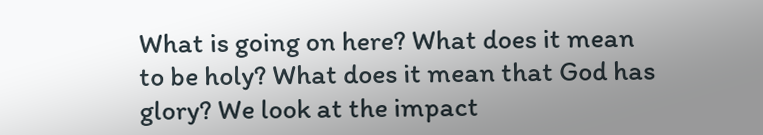What is going on here? What does it mean to be holy? What does it mean that God has glory? We look at the impact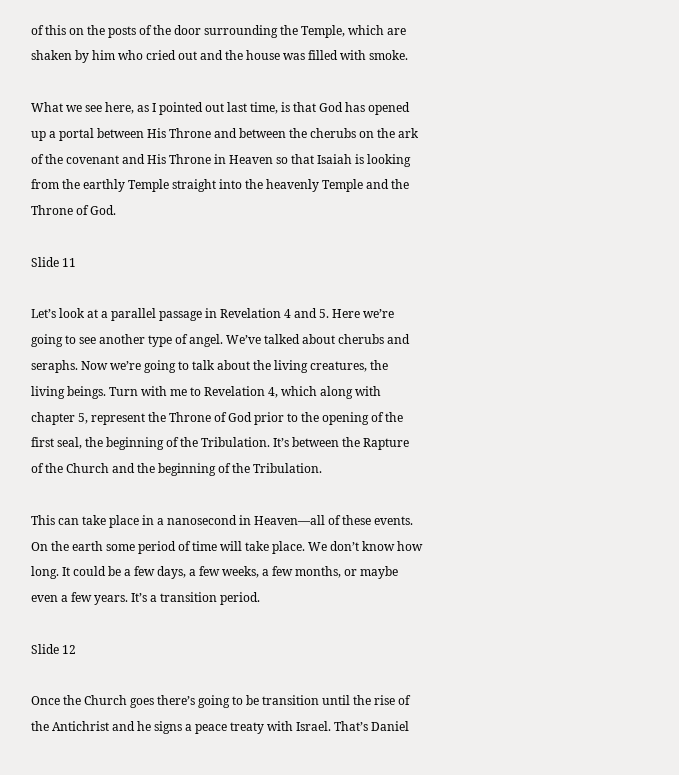of this on the posts of the door surrounding the Temple, which are shaken by him who cried out and the house was filled with smoke.

What we see here, as I pointed out last time, is that God has opened up a portal between His Throne and between the cherubs on the ark of the covenant and His Throne in Heaven so that Isaiah is looking from the earthly Temple straight into the heavenly Temple and the Throne of God.

Slide 11

Let’s look at a parallel passage in Revelation 4 and 5. Here we’re going to see another type of angel. We’ve talked about cherubs and seraphs. Now we’re going to talk about the living creatures, the living beings. Turn with me to Revelation 4, which along with chapter 5, represent the Throne of God prior to the opening of the first seal, the beginning of the Tribulation. It’s between the Rapture of the Church and the beginning of the Tribulation.

This can take place in a nanosecond in Heaven—all of these events. On the earth some period of time will take place. We don’t know how long. It could be a few days, a few weeks, a few months, or maybe even a few years. It’s a transition period.

Slide 12

Once the Church goes there’s going to be transition until the rise of the Antichrist and he signs a peace treaty with Israel. That’s Daniel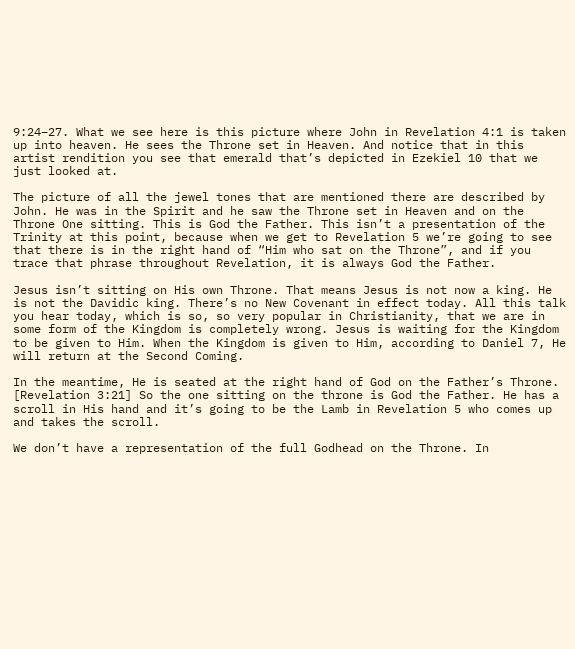9:24–27. What we see here is this picture where John in Revelation 4:1 is taken up into heaven. He sees the Throne set in Heaven. And notice that in this artist rendition you see that emerald that’s depicted in Ezekiel 10 that we just looked at.

The picture of all the jewel tones that are mentioned there are described by John. He was in the Spirit and he saw the Throne set in Heaven and on the Throne One sitting. This is God the Father. This isn’t a presentation of the Trinity at this point, because when we get to Revelation 5 we’re going to see that there is in the right hand of “Him who sat on the Throne”, and if you trace that phrase throughout Revelation, it is always God the Father.

Jesus isn’t sitting on His own Throne. That means Jesus is not now a king. He is not the Davidic king. There’s no New Covenant in effect today. All this talk you hear today, which is so, so very popular in Christianity, that we are in some form of the Kingdom is completely wrong. Jesus is waiting for the Kingdom to be given to Him. When the Kingdom is given to Him, according to Daniel 7, He will return at the Second Coming.

In the meantime, He is seated at the right hand of God on the Father’s Throne. [Revelation 3:21] So the one sitting on the throne is God the Father. He has a scroll in His hand and it’s going to be the Lamb in Revelation 5 who comes up and takes the scroll.

We don’t have a representation of the full Godhead on the Throne. In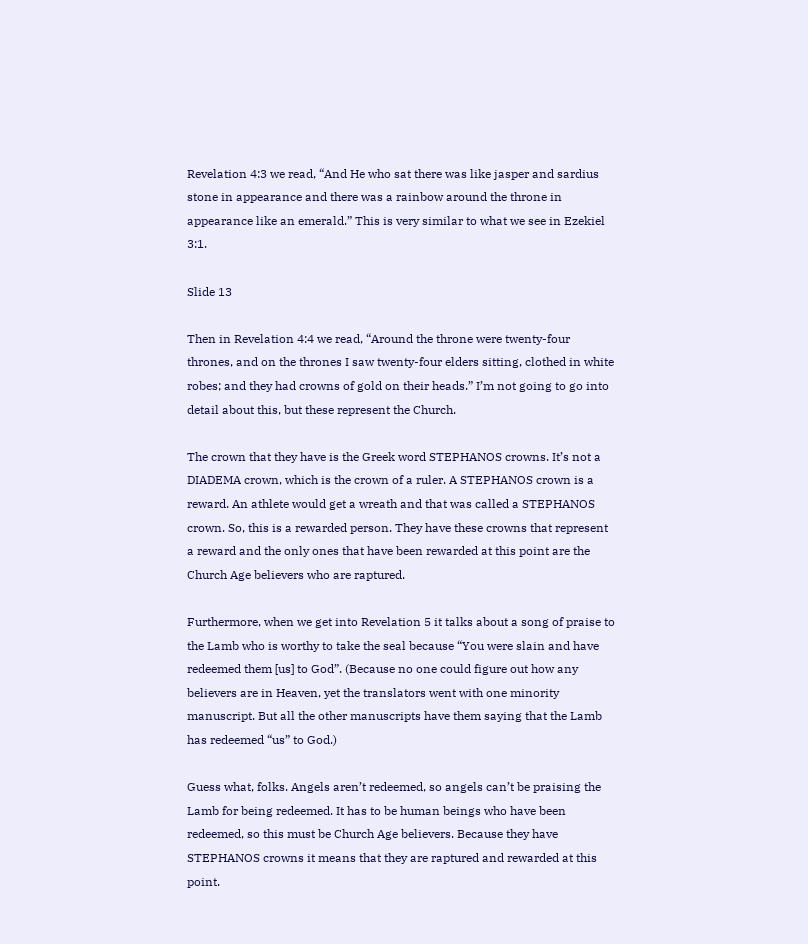Revelation 4:3 we read, “And He who sat there was like jasper and sardius stone in appearance and there was a rainbow around the throne in appearance like an emerald.” This is very similar to what we see in Ezekiel 3:1.

Slide 13

Then in Revelation 4:4 we read, “Around the throne were twenty-four thrones, and on the thrones I saw twenty-four elders sitting, clothed in white robes; and they had crowns of gold on their heads.” I’m not going to go into detail about this, but these represent the Church.

The crown that they have is the Greek word STEPHANOS crowns. It’s not a DIADEMA crown, which is the crown of a ruler. A STEPHANOS crown is a reward. An athlete would get a wreath and that was called a STEPHANOS crown. So, this is a rewarded person. They have these crowns that represent a reward and the only ones that have been rewarded at this point are the Church Age believers who are raptured.

Furthermore, when we get into Revelation 5 it talks about a song of praise to the Lamb who is worthy to take the seal because “You were slain and have redeemed them [us] to God”. (Because no one could figure out how any believers are in Heaven, yet the translators went with one minority manuscript. But all the other manuscripts have them saying that the Lamb has redeemed “us” to God.)

Guess what, folks. Angels aren’t redeemed, so angels can’t be praising the Lamb for being redeemed. It has to be human beings who have been redeemed, so this must be Church Age believers. Because they have STEPHANOS crowns it means that they are raptured and rewarded at this point.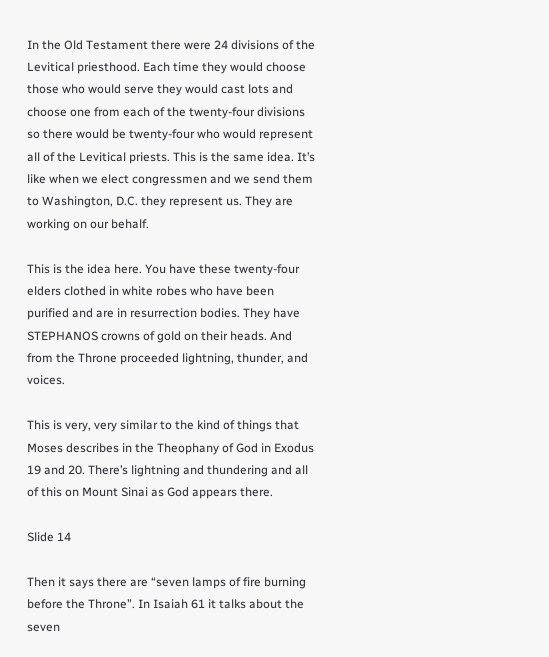In the Old Testament there were 24 divisions of the Levitical priesthood. Each time they would choose those who would serve they would cast lots and choose one from each of the twenty-four divisions so there would be twenty-four who would represent all of the Levitical priests. This is the same idea. It’s like when we elect congressmen and we send them to Washington, D.C. they represent us. They are working on our behalf.

This is the idea here. You have these twenty-four elders clothed in white robes who have been purified and are in resurrection bodies. They have STEPHANOS crowns of gold on their heads. And from the Throne proceeded lightning, thunder, and voices.

This is very, very similar to the kind of things that Moses describes in the Theophany of God in Exodus 19 and 20. There’s lightning and thundering and all of this on Mount Sinai as God appears there.

Slide 14

Then it says there are “seven lamps of fire burning before the Throne”. In Isaiah 61 it talks about the seven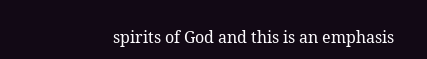spirits of God and this is an emphasis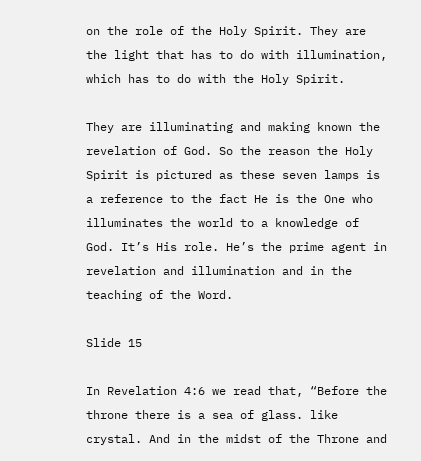on the role of the Holy Spirit. They are the light that has to do with illumination, which has to do with the Holy Spirit.

They are illuminating and making known the revelation of God. So the reason the Holy Spirit is pictured as these seven lamps is a reference to the fact He is the One who illuminates the world to a knowledge of God. It’s His role. He’s the prime agent in revelation and illumination and in the teaching of the Word.

Slide 15

In Revelation 4:6 we read that, “Before the throne there is a sea of glass. like crystal. And in the midst of the Throne and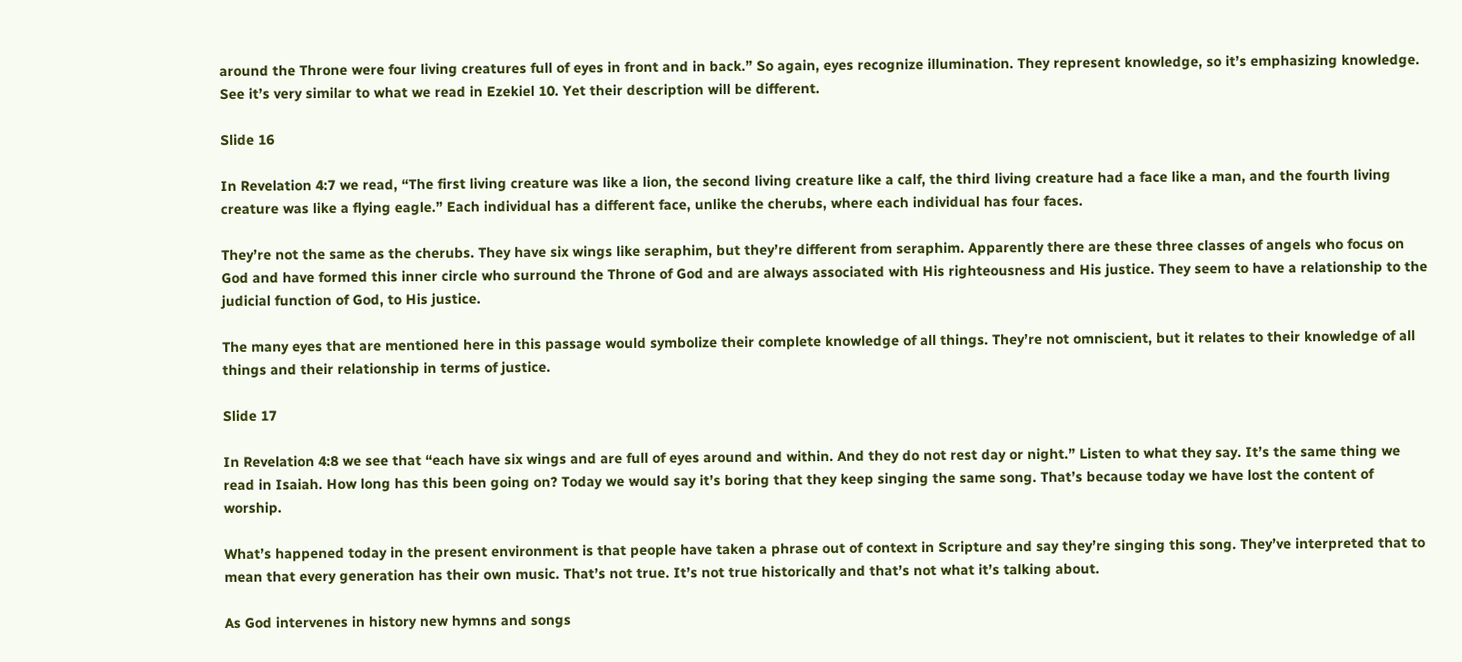around the Throne were four living creatures full of eyes in front and in back.” So again, eyes recognize illumination. They represent knowledge, so it’s emphasizing knowledge. See it’s very similar to what we read in Ezekiel 10. Yet their description will be different.

Slide 16

In Revelation 4:7 we read, “The first living creature was like a lion, the second living creature like a calf, the third living creature had a face like a man, and the fourth living creature was like a flying eagle.” Each individual has a different face, unlike the cherubs, where each individual has four faces.

They’re not the same as the cherubs. They have six wings like seraphim, but they’re different from seraphim. Apparently there are these three classes of angels who focus on God and have formed this inner circle who surround the Throne of God and are always associated with His righteousness and His justice. They seem to have a relationship to the judicial function of God, to His justice.

The many eyes that are mentioned here in this passage would symbolize their complete knowledge of all things. They’re not omniscient, but it relates to their knowledge of all things and their relationship in terms of justice.

Slide 17

In Revelation 4:8 we see that “each have six wings and are full of eyes around and within. And they do not rest day or night.” Listen to what they say. It’s the same thing we read in Isaiah. How long has this been going on? Today we would say it’s boring that they keep singing the same song. That’s because today we have lost the content of worship.

What’s happened today in the present environment is that people have taken a phrase out of context in Scripture and say they’re singing this song. They’ve interpreted that to mean that every generation has their own music. That’s not true. It’s not true historically and that’s not what it’s talking about.

As God intervenes in history new hymns and songs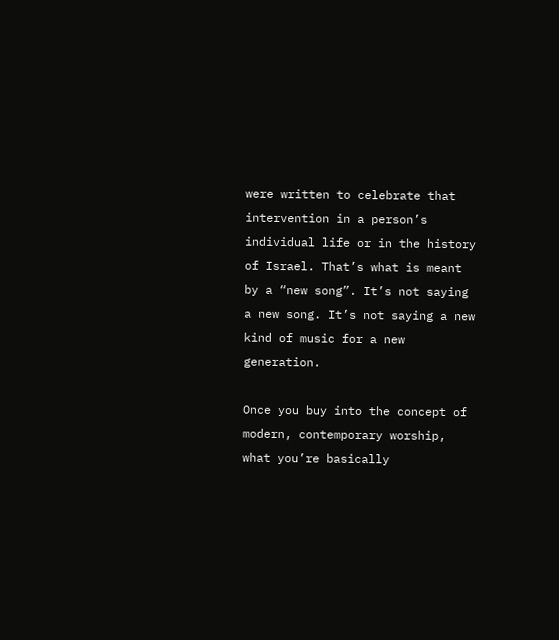were written to celebrate that intervention in a person’s individual life or in the history of Israel. That’s what is meant by a “new song”. It’s not saying a new song. It’s not saying a new kind of music for a new generation.

Once you buy into the concept of modern, contemporary worship, what you’re basically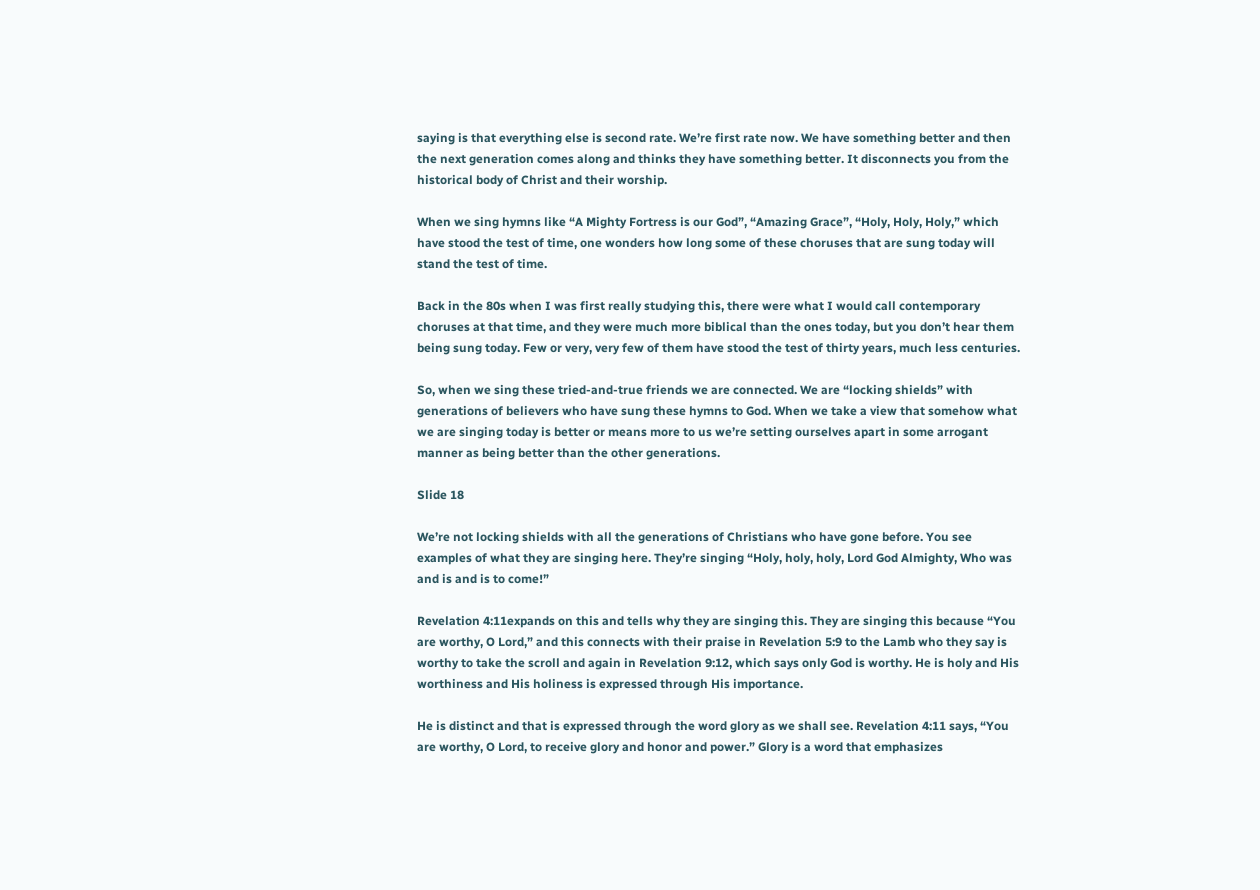saying is that everything else is second rate. We’re first rate now. We have something better and then the next generation comes along and thinks they have something better. It disconnects you from the historical body of Christ and their worship.

When we sing hymns like “A Mighty Fortress is our God”, “Amazing Grace”, “Holy, Holy, Holy,” which have stood the test of time, one wonders how long some of these choruses that are sung today will stand the test of time.

Back in the 80s when I was first really studying this, there were what I would call contemporary choruses at that time, and they were much more biblical than the ones today, but you don’t hear them being sung today. Few or very, very few of them have stood the test of thirty years, much less centuries.

So, when we sing these tried-and-true friends we are connected. We are “locking shields” with generations of believers who have sung these hymns to God. When we take a view that somehow what we are singing today is better or means more to us we’re setting ourselves apart in some arrogant manner as being better than the other generations.

Slide 18

We’re not locking shields with all the generations of Christians who have gone before. You see examples of what they are singing here. They’re singing “Holy, holy, holy, Lord God Almighty, Who was and is and is to come!”

Revelation 4:11expands on this and tells why they are singing this. They are singing this because “You are worthy, O Lord,” and this connects with their praise in Revelation 5:9 to the Lamb who they say is worthy to take the scroll and again in Revelation 9:12, which says only God is worthy. He is holy and His worthiness and His holiness is expressed through His importance.

He is distinct and that is expressed through the word glory as we shall see. Revelation 4:11 says, “You are worthy, O Lord, to receive glory and honor and power.” Glory is a word that emphasizes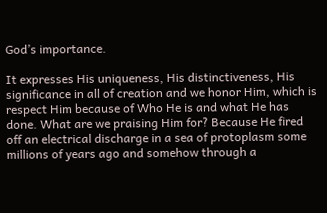God’s importance.

It expresses His uniqueness, His distinctiveness, His significance in all of creation and we honor Him, which is respect Him because of Who He is and what He has done. What are we praising Him for? Because He fired off an electrical discharge in a sea of protoplasm some millions of years ago and somehow through a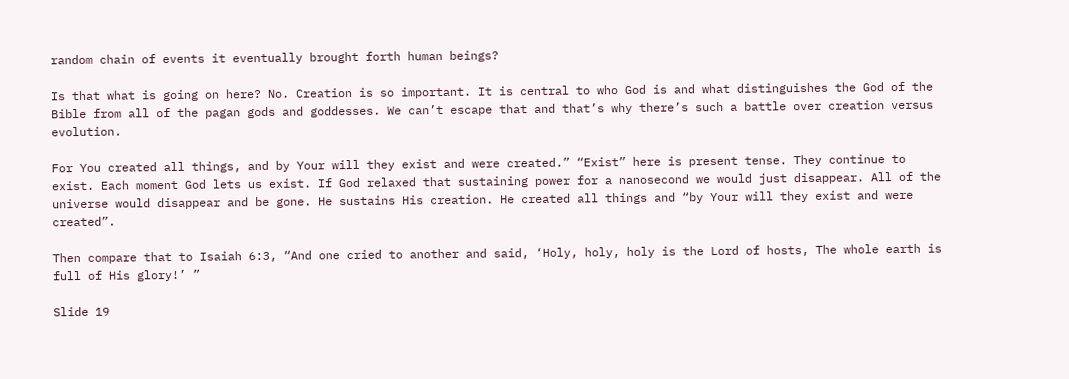random chain of events it eventually brought forth human beings?

Is that what is going on here? No. Creation is so important. It is central to who God is and what distinguishes the God of the Bible from all of the pagan gods and goddesses. We can’t escape that and that’s why there’s such a battle over creation versus evolution.

For You created all things, and by Your will they exist and were created.” “Exist” here is present tense. They continue to exist. Each moment God lets us exist. If God relaxed that sustaining power for a nanosecond we would just disappear. All of the universe would disappear and be gone. He sustains His creation. He created all things and “by Your will they exist and were created”.

Then compare that to Isaiah 6:3, “And one cried to another and said, ‘Holy, holy, holy is the Lord of hosts, The whole earth is full of His glory!’ ”

Slide 19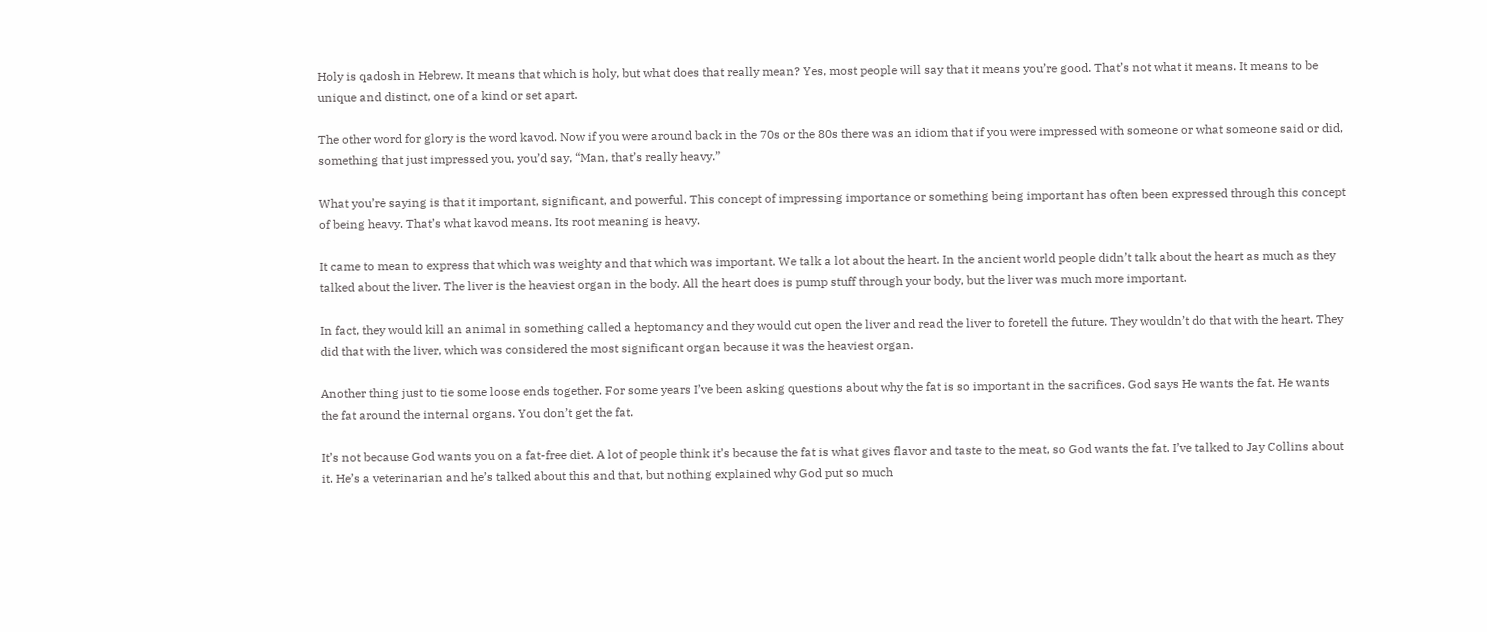Holy is qadosh in Hebrew. It means that which is holy, but what does that really mean? Yes, most people will say that it means you’re good. That’s not what it means. It means to be unique and distinct, one of a kind or set apart.

The other word for glory is the word kavod. Now if you were around back in the 70s or the 80s there was an idiom that if you were impressed with someone or what someone said or did, something that just impressed you, you’d say, “Man, that’s really heavy.”

What you’re saying is that it important, significant, and powerful. This concept of impressing importance or something being important has often been expressed through this concept of being heavy. That’s what kavod means. Its root meaning is heavy.

It came to mean to express that which was weighty and that which was important. We talk a lot about the heart. In the ancient world people didn’t talk about the heart as much as they talked about the liver. The liver is the heaviest organ in the body. All the heart does is pump stuff through your body, but the liver was much more important.

In fact, they would kill an animal in something called a heptomancy and they would cut open the liver and read the liver to foretell the future. They wouldn’t do that with the heart. They did that with the liver, which was considered the most significant organ because it was the heaviest organ.

Another thing just to tie some loose ends together. For some years I’ve been asking questions about why the fat is so important in the sacrifices. God says He wants the fat. He wants the fat around the internal organs. You don’t get the fat.

It’s not because God wants you on a fat-free diet. A lot of people think it’s because the fat is what gives flavor and taste to the meat, so God wants the fat. I’ve talked to Jay Collins about it. He’s a veterinarian and he’s talked about this and that, but nothing explained why God put so much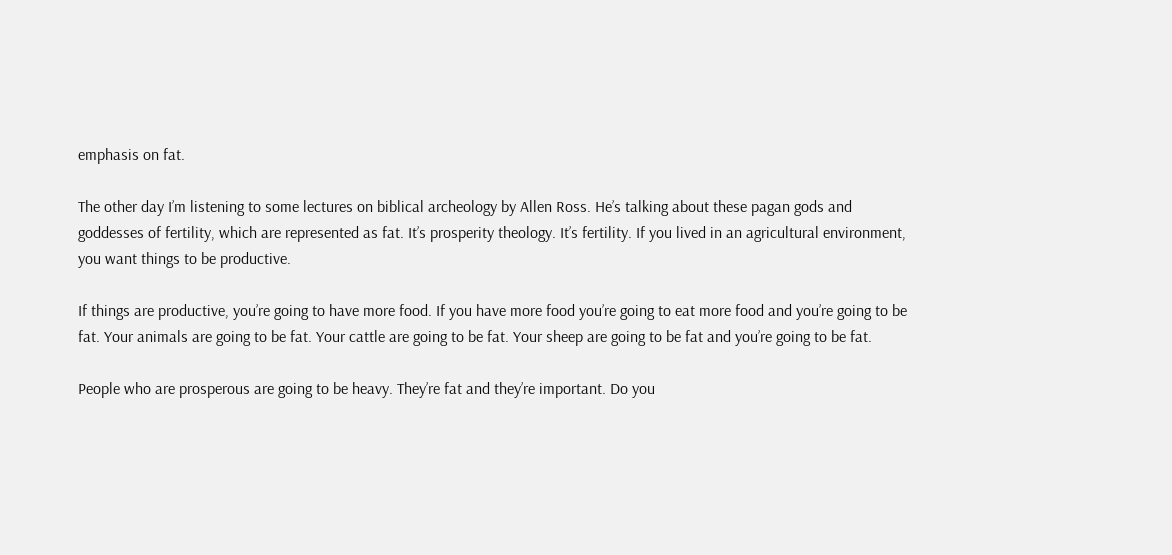emphasis on fat.

The other day I’m listening to some lectures on biblical archeology by Allen Ross. He’s talking about these pagan gods and goddesses of fertility, which are represented as fat. It’s prosperity theology. It’s fertility. If you lived in an agricultural environment, you want things to be productive.

If things are productive, you’re going to have more food. If you have more food you’re going to eat more food and you’re going to be fat. Your animals are going to be fat. Your cattle are going to be fat. Your sheep are going to be fat and you’re going to be fat.

People who are prosperous are going to be heavy. They’re fat and they’re important. Do you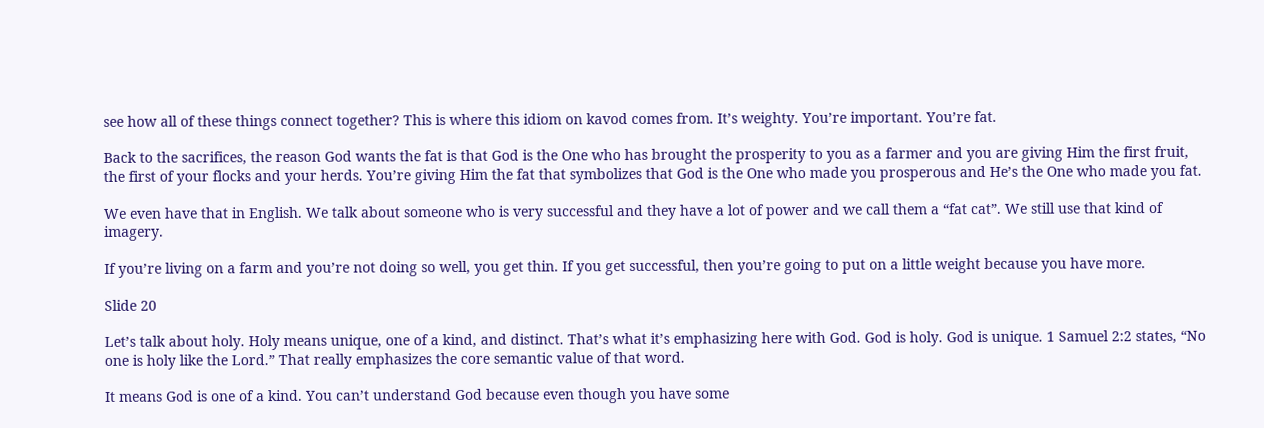see how all of these things connect together? This is where this idiom on kavod comes from. It’s weighty. You’re important. You’re fat.

Back to the sacrifices, the reason God wants the fat is that God is the One who has brought the prosperity to you as a farmer and you are giving Him the first fruit, the first of your flocks and your herds. You’re giving Him the fat that symbolizes that God is the One who made you prosperous and He’s the One who made you fat.

We even have that in English. We talk about someone who is very successful and they have a lot of power and we call them a “fat cat”. We still use that kind of imagery.

If you’re living on a farm and you’re not doing so well, you get thin. If you get successful, then you’re going to put on a little weight because you have more.

Slide 20

Let’s talk about holy. Holy means unique, one of a kind, and distinct. That’s what it’s emphasizing here with God. God is holy. God is unique. 1 Samuel 2:2 states, “No one is holy like the Lord.” That really emphasizes the core semantic value of that word.

It means God is one of a kind. You can’t understand God because even though you have some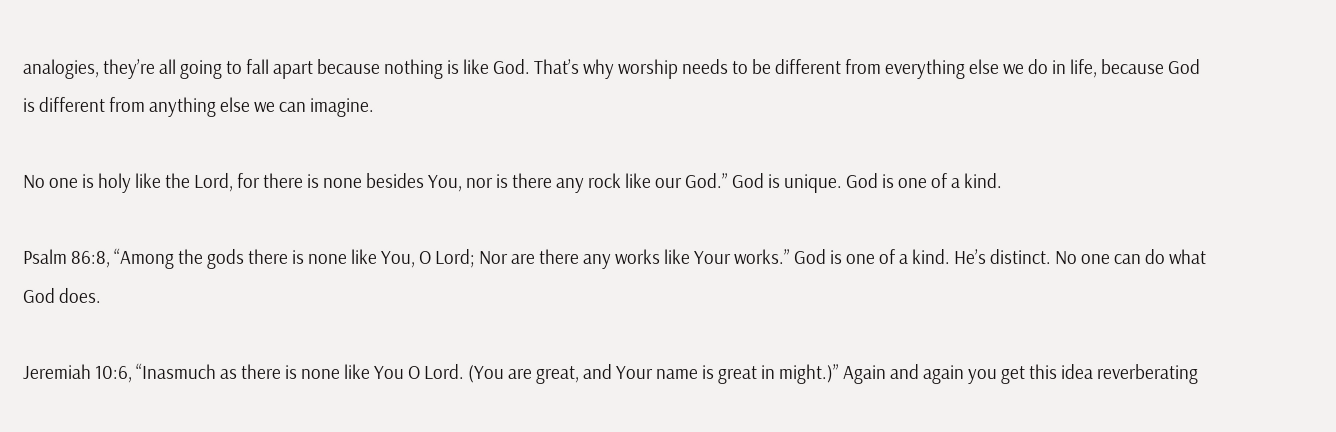analogies, they’re all going to fall apart because nothing is like God. That’s why worship needs to be different from everything else we do in life, because God is different from anything else we can imagine.

No one is holy like the Lord, for there is none besides You, nor is there any rock like our God.” God is unique. God is one of a kind.

Psalm 86:8, “Among the gods there is none like You, O Lord; Nor are there any works like Your works.” God is one of a kind. He’s distinct. No one can do what God does.

Jeremiah 10:6, “Inasmuch as there is none like You O Lord. (You are great, and Your name is great in might.)” Again and again you get this idea reverberating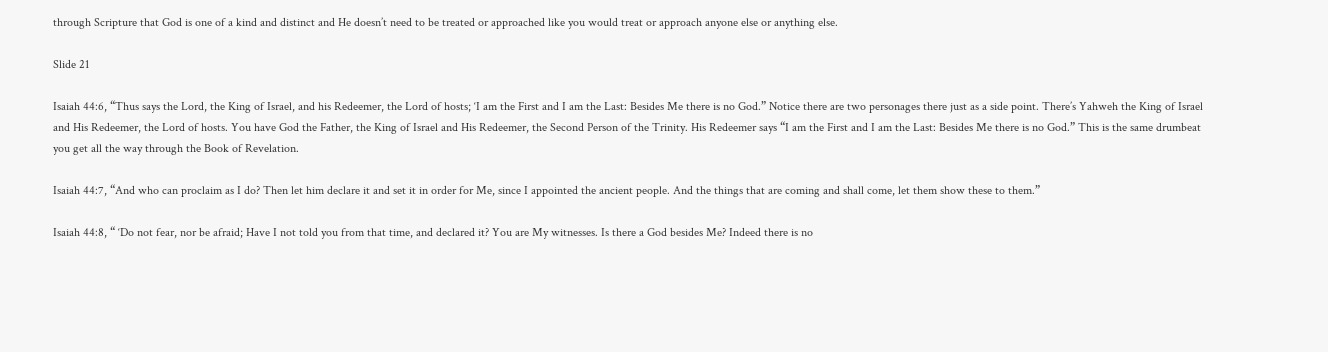through Scripture that God is one of a kind and distinct and He doesn’t need to be treated or approached like you would treat or approach anyone else or anything else.

Slide 21

Isaiah 44:6, “Thus says the Lord, the King of Israel, and his Redeemer, the Lord of hosts; ‘I am the First and I am the Last: Besides Me there is no God.” Notice there are two personages there just as a side point. There’s Yahweh the King of Israel and His Redeemer, the Lord of hosts. You have God the Father, the King of Israel and His Redeemer, the Second Person of the Trinity. His Redeemer says “I am the First and I am the Last: Besides Me there is no God.” This is the same drumbeat you get all the way through the Book of Revelation.

Isaiah 44:7, “And who can proclaim as I do? Then let him declare it and set it in order for Me, since I appointed the ancient people. And the things that are coming and shall come, let them show these to them.”

Isaiah 44:8, “ ‘Do not fear, nor be afraid; Have I not told you from that time, and declared it? You are My witnesses. Is there a God besides Me? Indeed there is no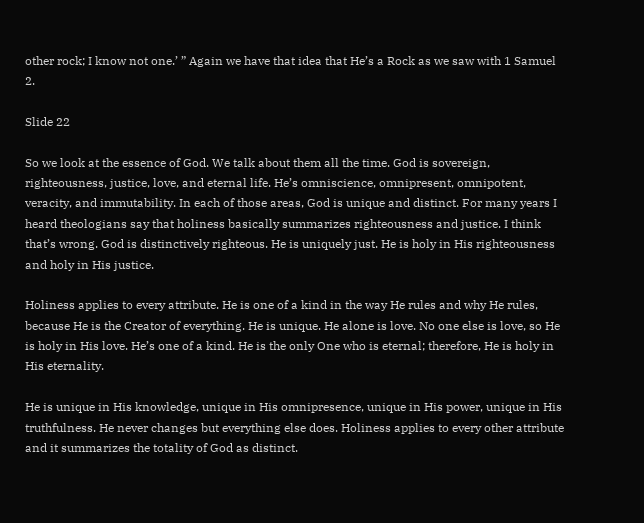other rock; I know not one.’ ” Again we have that idea that He’s a Rock as we saw with 1 Samuel 2.

Slide 22

So we look at the essence of God. We talk about them all the time. God is sovereign, righteousness, justice, love, and eternal life. He’s omniscience, omnipresent, omnipotent, veracity, and immutability. In each of those areas, God is unique and distinct. For many years I heard theologians say that holiness basically summarizes righteousness and justice. I think that’s wrong. God is distinctively righteous. He is uniquely just. He is holy in His righteousness and holy in His justice.

Holiness applies to every attribute. He is one of a kind in the way He rules and why He rules, because He is the Creator of everything. He is unique. He alone is love. No one else is love, so He is holy in His love. He’s one of a kind. He is the only One who is eternal; therefore, He is holy in His eternality.

He is unique in His knowledge, unique in His omnipresence, unique in His power, unique in His truthfulness. He never changes but everything else does. Holiness applies to every other attribute and it summarizes the totality of God as distinct.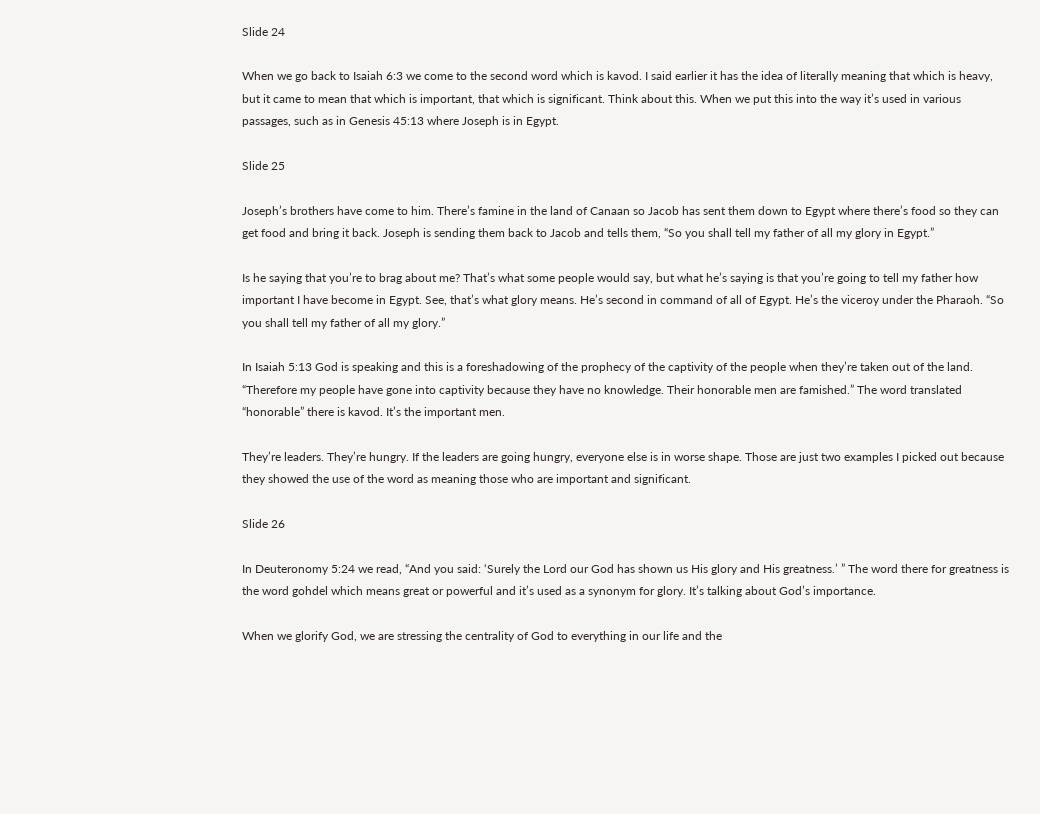Slide 24

When we go back to Isaiah 6:3 we come to the second word which is kavod. I said earlier it has the idea of literally meaning that which is heavy, but it came to mean that which is important, that which is significant. Think about this. When we put this into the way it’s used in various passages, such as in Genesis 45:13 where Joseph is in Egypt.

Slide 25

Joseph’s brothers have come to him. There’s famine in the land of Canaan so Jacob has sent them down to Egypt where there’s food so they can get food and bring it back. Joseph is sending them back to Jacob and tells them, “So you shall tell my father of all my glory in Egypt.”

Is he saying that you’re to brag about me? That’s what some people would say, but what he’s saying is that you’re going to tell my father how important I have become in Egypt. See, that’s what glory means. He’s second in command of all of Egypt. He’s the viceroy under the Pharaoh. “So you shall tell my father of all my glory.”

In Isaiah 5:13 God is speaking and this is a foreshadowing of the prophecy of the captivity of the people when they’re taken out of the land. “Therefore my people have gone into captivity because they have no knowledge. Their honorable men are famished.” The word translated “honorable” there is kavod. It’s the important men.

They’re leaders. They’re hungry. If the leaders are going hungry, everyone else is in worse shape. Those are just two examples I picked out because they showed the use of the word as meaning those who are important and significant.

Slide 26

In Deuteronomy 5:24 we read, “And you said: ‘Surely the Lord our God has shown us His glory and His greatness.’ ” The word there for greatness is the word gohdel which means great or powerful and it’s used as a synonym for glory. It’s talking about God’s importance.

When we glorify God, we are stressing the centrality of God to everything in our life and the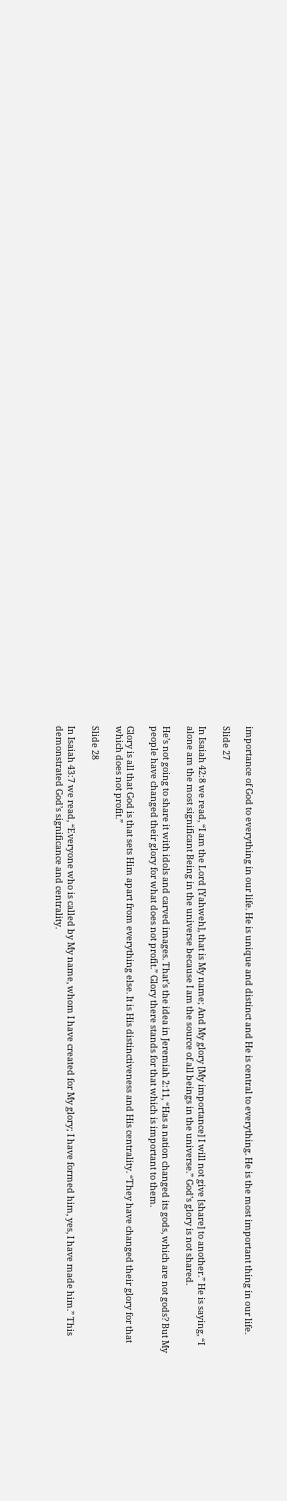importance of God to everything in our life. He is unique and distinct and He is central to everything. He is the most important thing in our life.

Slide 27

In Isaiah 42:8 we read, “I am the Lord [Yahweh], that is My name; And My glory [My importance] I will not give [share] to another.” He is saying, “I alone am the most significant Being in the universe because I am the source of all beings in the universe.” God’s glory is not shared.

He’s not going to share it with idols and carved images. That’s the idea in Jeremiah 2:11, “Has a nation changed its gods, which are not gods? But My people have changed their glory for what does not profit.” Glory there stands for that which is important to them.

Glory is all that God is that sets Him apart from everything else. It is His distinctiveness and His centrality. “They have changed their glory for that which does not profit.”

Slide 28

In Isaiah 43:7 we read, “Everyone who is called by My name, whom I have created for My glory; I have formed him, yes, I have made him.” This demonstrated God’s significance and centrality.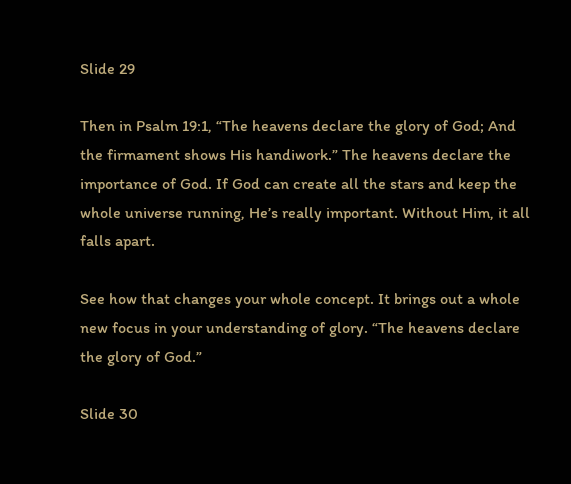Slide 29

Then in Psalm 19:1, “The heavens declare the glory of God; And the firmament shows His handiwork.” The heavens declare the importance of God. If God can create all the stars and keep the whole universe running, He’s really important. Without Him, it all falls apart.

See how that changes your whole concept. It brings out a whole new focus in your understanding of glory. “The heavens declare the glory of God.”

Slide 30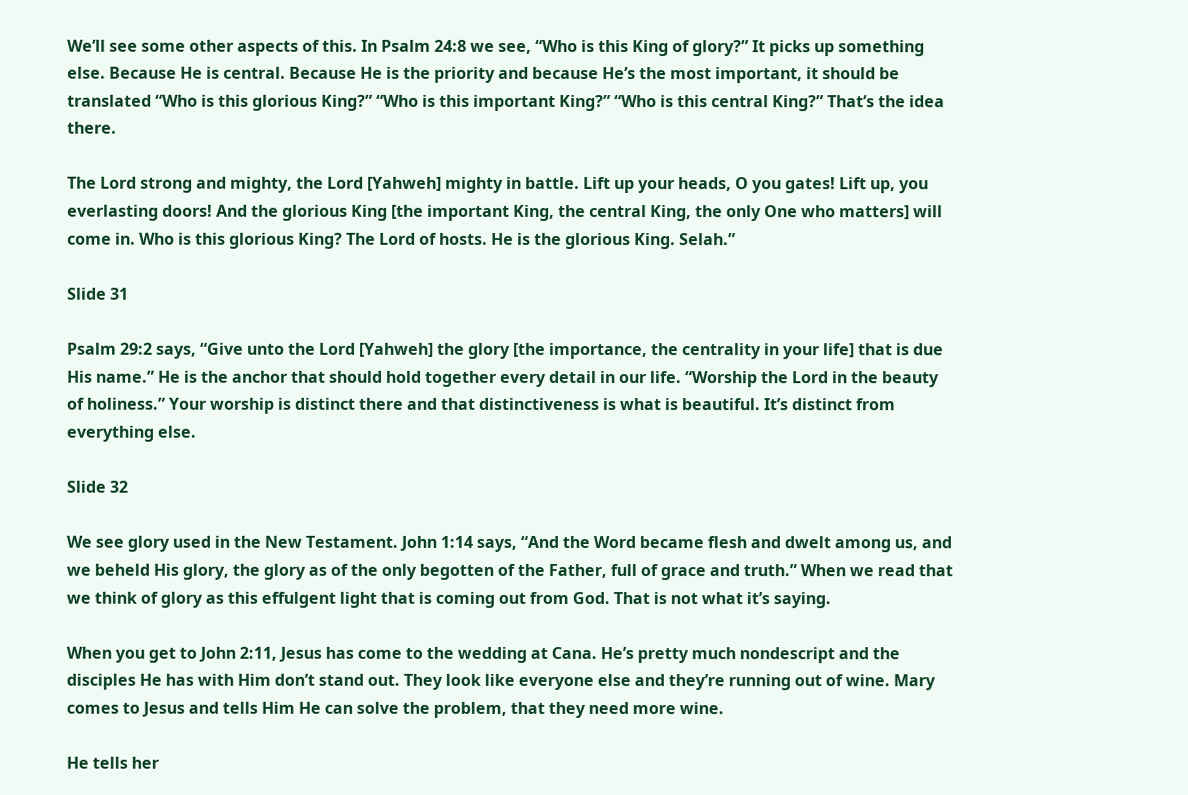We’ll see some other aspects of this. In Psalm 24:8 we see, “Who is this King of glory?” It picks up something else. Because He is central. Because He is the priority and because He’s the most important, it should be translated “Who is this glorious King?” “Who is this important King?” “Who is this central King?” That’s the idea there.

The Lord strong and mighty, the Lord [Yahweh] mighty in battle. Lift up your heads, O you gates! Lift up, you everlasting doors! And the glorious King [the important King, the central King, the only One who matters] will come in. Who is this glorious King? The Lord of hosts. He is the glorious King. Selah.”

Slide 31

Psalm 29:2 says, “Give unto the Lord [Yahweh] the glory [the importance, the centrality in your life] that is due His name.” He is the anchor that should hold together every detail in our life. “Worship the Lord in the beauty of holiness.” Your worship is distinct there and that distinctiveness is what is beautiful. It’s distinct from everything else.

Slide 32

We see glory used in the New Testament. John 1:14 says, “And the Word became flesh and dwelt among us, and we beheld His glory, the glory as of the only begotten of the Father, full of grace and truth.” When we read that we think of glory as this effulgent light that is coming out from God. That is not what it’s saying.

When you get to John 2:11, Jesus has come to the wedding at Cana. He’s pretty much nondescript and the disciples He has with Him don’t stand out. They look like everyone else and they’re running out of wine. Mary comes to Jesus and tells Him He can solve the problem, that they need more wine.

He tells her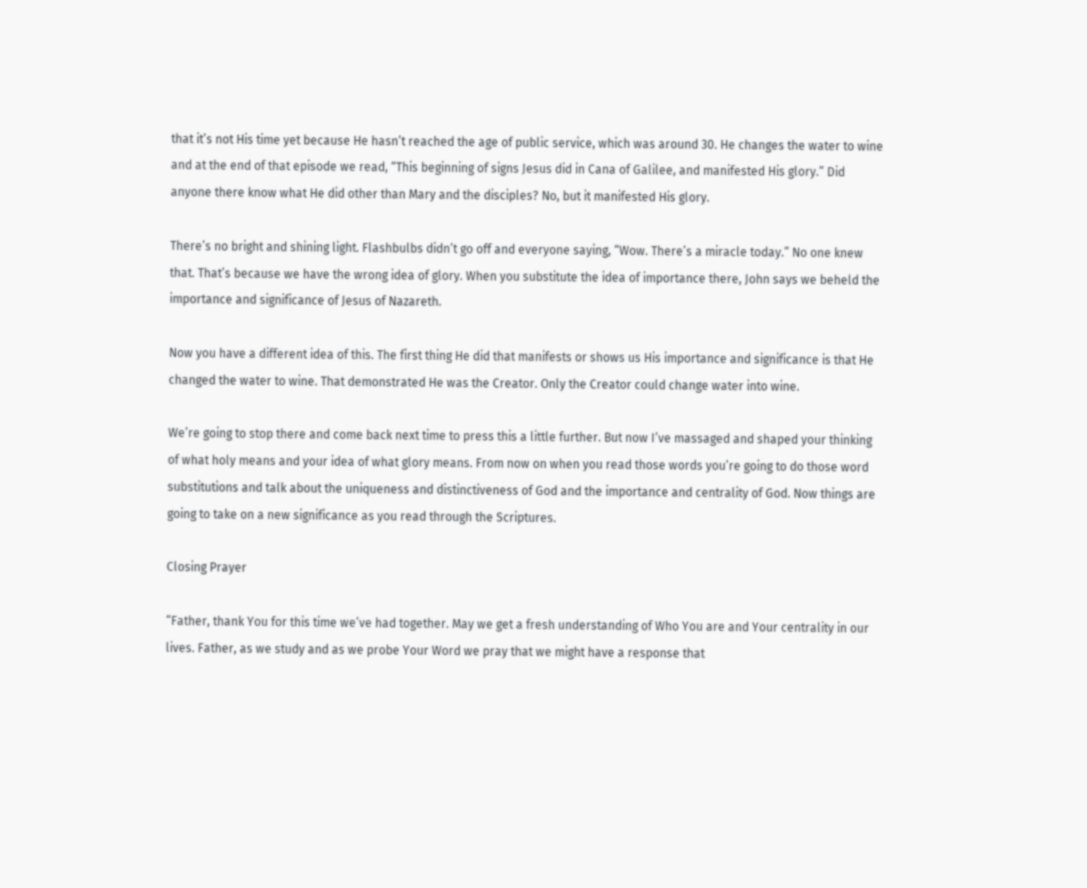that it’s not His time yet because He hasn’t reached the age of public service, which was around 30. He changes the water to wine and at the end of that episode we read, “This beginning of signs Jesus did in Cana of Galilee, and manifested His glory.” Did anyone there know what He did other than Mary and the disciples? No, but it manifested His glory.

There’s no bright and shining light. Flashbulbs didn’t go off and everyone saying, “Wow. There’s a miracle today.” No one knew that. That’s because we have the wrong idea of glory. When you substitute the idea of importance there, John says we beheld the importance and significance of Jesus of Nazareth.

Now you have a different idea of this. The first thing He did that manifests or shows us His importance and significance is that He changed the water to wine. That demonstrated He was the Creator. Only the Creator could change water into wine.

We’re going to stop there and come back next time to press this a little further. But now I’ve massaged and shaped your thinking of what holy means and your idea of what glory means. From now on when you read those words you’re going to do those word substitutions and talk about the uniqueness and distinctiveness of God and the importance and centrality of God. Now things are going to take on a new significance as you read through the Scriptures.

Closing Prayer

“Father, thank You for this time we’ve had together. May we get a fresh understanding of Who You are and Your centrality in our lives. Father, as we study and as we probe Your Word we pray that we might have a response that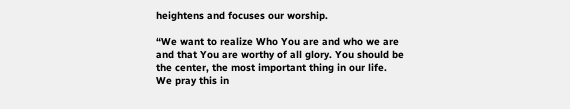heightens and focuses our worship.

“We want to realize Who You are and who we are and that You are worthy of all glory. You should be the center, the most important thing in our life. We pray this in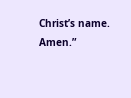Christ’s name. Amen.”